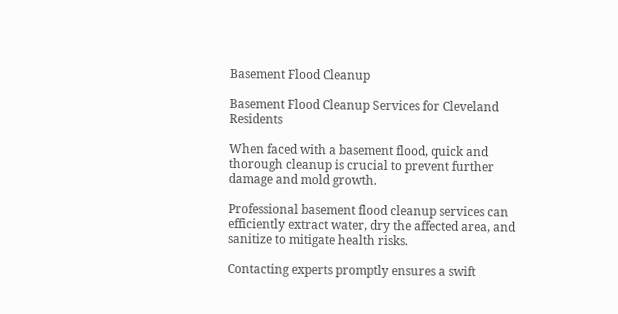Basement Flood Cleanup

Basement Flood Cleanup Services for Cleveland Residents

When faced with a basement flood, quick and thorough cleanup is crucial to prevent further damage and mold growth.

Professional basement flood cleanup services can efficiently extract water, dry the affected area, and sanitize to mitigate health risks.

Contacting experts promptly ensures a swift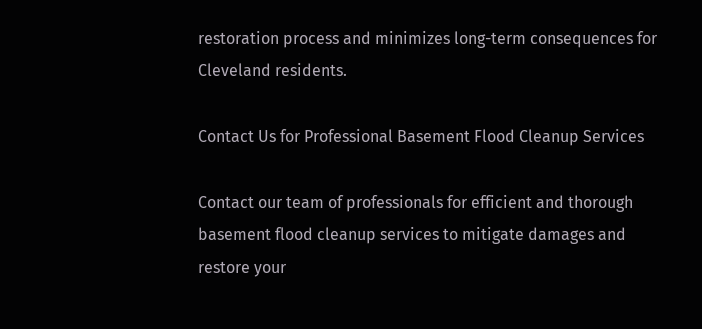restoration process and minimizes long-term consequences for Cleveland residents.

Contact Us for Professional Basement Flood Cleanup Services

Contact our team of professionals for efficient and thorough basement flood cleanup services to mitigate damages and restore your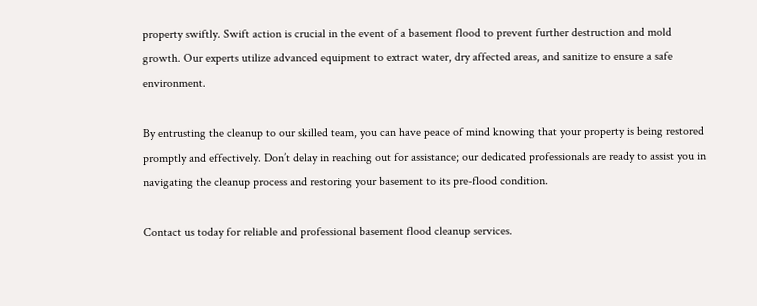property swiftly. Swift action is crucial in the event of a basement flood to prevent further destruction and mold growth. Our experts utilize advanced equipment to extract water, dry affected areas, and sanitize to ensure a safe environment.

By entrusting the cleanup to our skilled team, you can have peace of mind knowing that your property is being restored promptly and effectively. Don’t delay in reaching out for assistance; our dedicated professionals are ready to assist you in navigating the cleanup process and restoring your basement to its pre-flood condition.

Contact us today for reliable and professional basement flood cleanup services.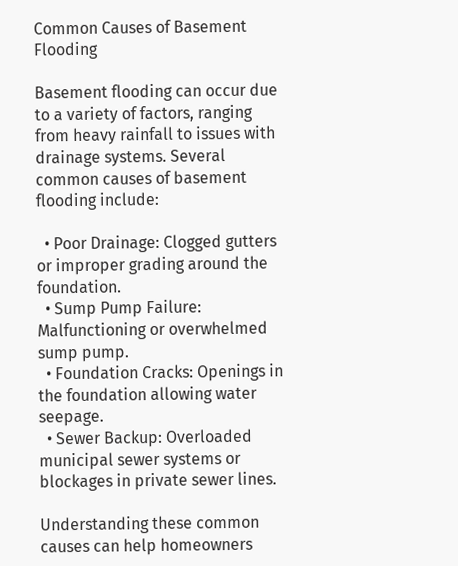Common Causes of Basement Flooding

Basement flooding can occur due to a variety of factors, ranging from heavy rainfall to issues with drainage systems. Several common causes of basement flooding include:

  • Poor Drainage: Clogged gutters or improper grading around the foundation.
  • Sump Pump Failure: Malfunctioning or overwhelmed sump pump.
  • Foundation Cracks: Openings in the foundation allowing water seepage.
  • Sewer Backup: Overloaded municipal sewer systems or blockages in private sewer lines.

Understanding these common causes can help homeowners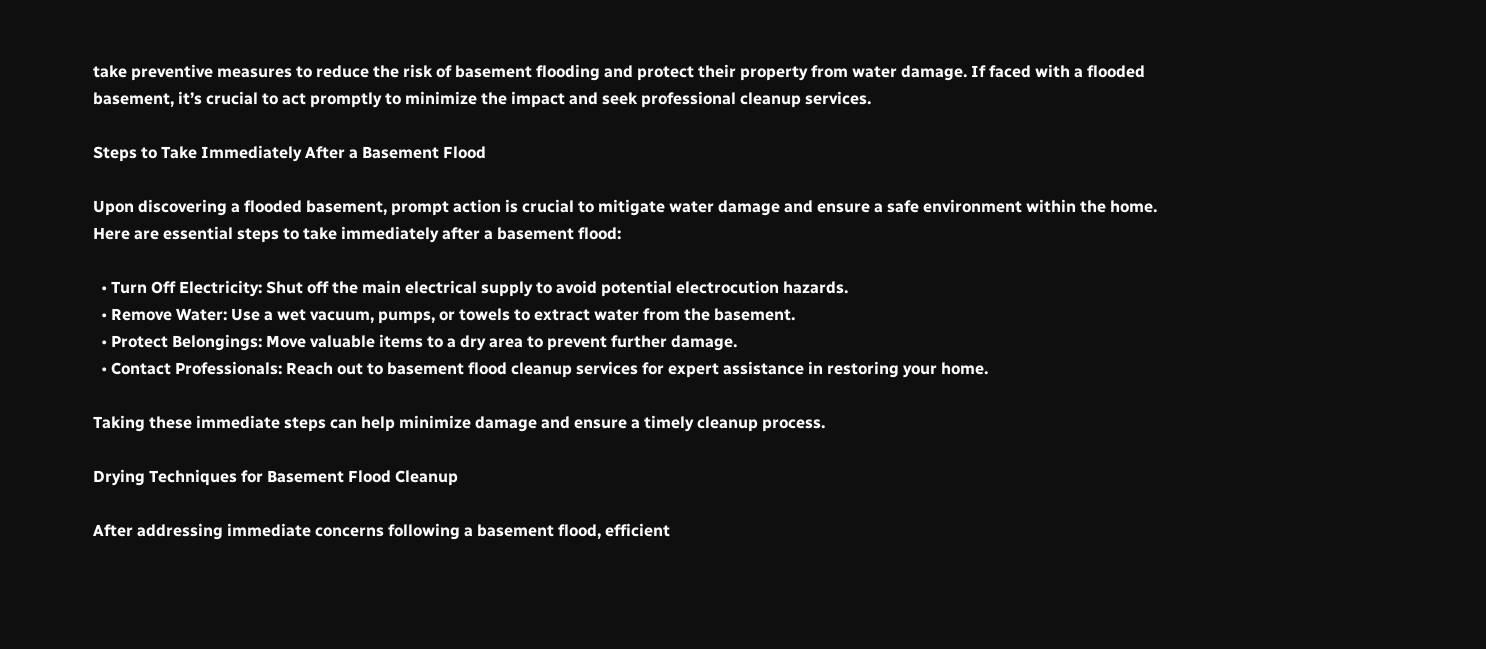take preventive measures to reduce the risk of basement flooding and protect their property from water damage. If faced with a flooded basement, it’s crucial to act promptly to minimize the impact and seek professional cleanup services.

Steps to Take Immediately After a Basement Flood

Upon discovering a flooded basement, prompt action is crucial to mitigate water damage and ensure a safe environment within the home. Here are essential steps to take immediately after a basement flood:

  • Turn Off Electricity: Shut off the main electrical supply to avoid potential electrocution hazards.
  • Remove Water: Use a wet vacuum, pumps, or towels to extract water from the basement.
  • Protect Belongings: Move valuable items to a dry area to prevent further damage.
  • Contact Professionals: Reach out to basement flood cleanup services for expert assistance in restoring your home.

Taking these immediate steps can help minimize damage and ensure a timely cleanup process.

Drying Techniques for Basement Flood Cleanup

After addressing immediate concerns following a basement flood, efficient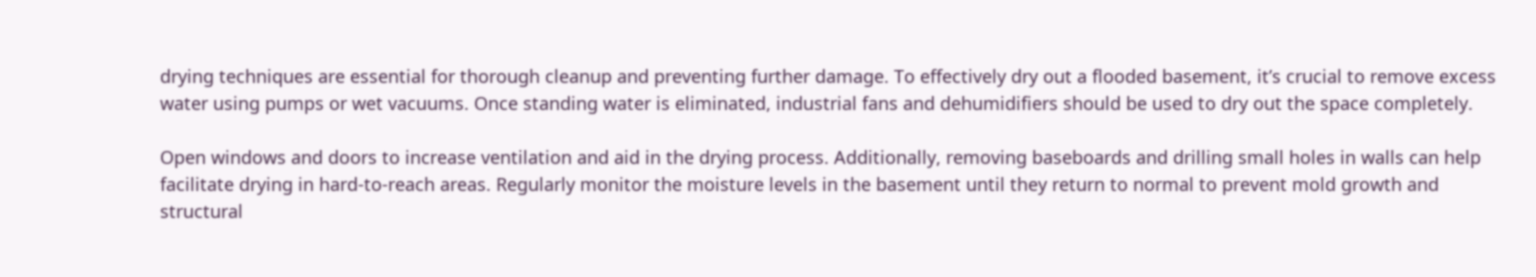drying techniques are essential for thorough cleanup and preventing further damage. To effectively dry out a flooded basement, it’s crucial to remove excess water using pumps or wet vacuums. Once standing water is eliminated, industrial fans and dehumidifiers should be used to dry out the space completely.

Open windows and doors to increase ventilation and aid in the drying process. Additionally, removing baseboards and drilling small holes in walls can help facilitate drying in hard-to-reach areas. Regularly monitor the moisture levels in the basement until they return to normal to prevent mold growth and structural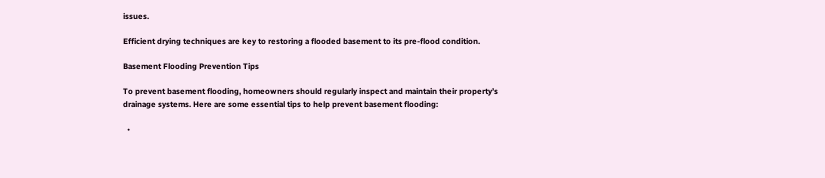issues.

Efficient drying techniques are key to restoring a flooded basement to its pre-flood condition.

Basement Flooding Prevention Tips

To prevent basement flooding, homeowners should regularly inspect and maintain their property’s drainage systems. Here are some essential tips to help prevent basement flooding:

  •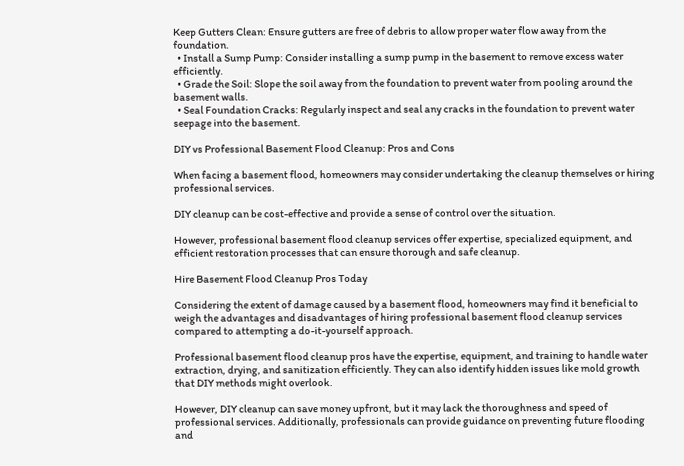Keep Gutters Clean: Ensure gutters are free of debris to allow proper water flow away from the foundation.
  • Install a Sump Pump: Consider installing a sump pump in the basement to remove excess water efficiently.
  • Grade the Soil: Slope the soil away from the foundation to prevent water from pooling around the basement walls.
  • Seal Foundation Cracks: Regularly inspect and seal any cracks in the foundation to prevent water seepage into the basement.

DIY vs Professional Basement Flood Cleanup: Pros and Cons

When facing a basement flood, homeowners may consider undertaking the cleanup themselves or hiring professional services.

DIY cleanup can be cost-effective and provide a sense of control over the situation.

However, professional basement flood cleanup services offer expertise, specialized equipment, and efficient restoration processes that can ensure thorough and safe cleanup.

Hire Basement Flood Cleanup Pros Today

Considering the extent of damage caused by a basement flood, homeowners may find it beneficial to weigh the advantages and disadvantages of hiring professional basement flood cleanup services compared to attempting a do-it-yourself approach.

Professional basement flood cleanup pros have the expertise, equipment, and training to handle water extraction, drying, and sanitization efficiently. They can also identify hidden issues like mold growth that DIY methods might overlook.

However, DIY cleanup can save money upfront, but it may lack the thoroughness and speed of professional services. Additionally, professionals can provide guidance on preventing future flooding and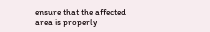ensure that the affected area is properly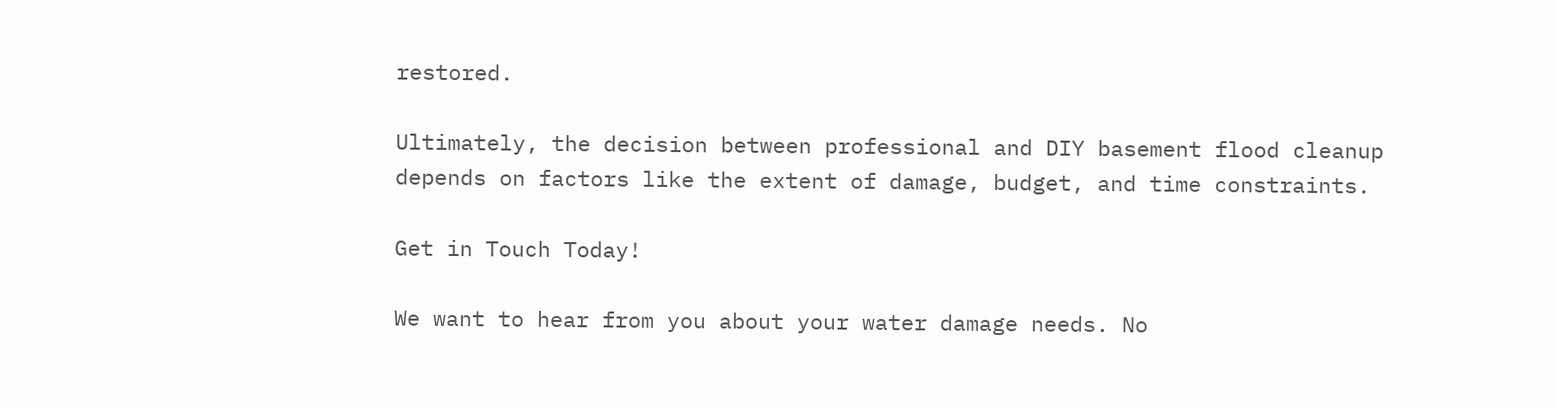restored.

Ultimately, the decision between professional and DIY basement flood cleanup depends on factors like the extent of damage, budget, and time constraints.

Get in Touch Today!

We want to hear from you about your water damage needs. No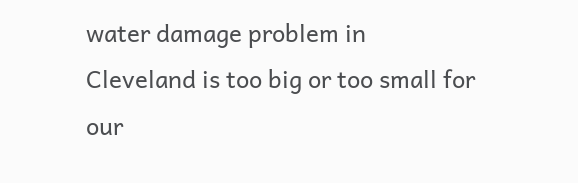water damage problem in Cleveland is too big or too small for our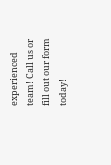experienced team! Call us or fill out our form today!